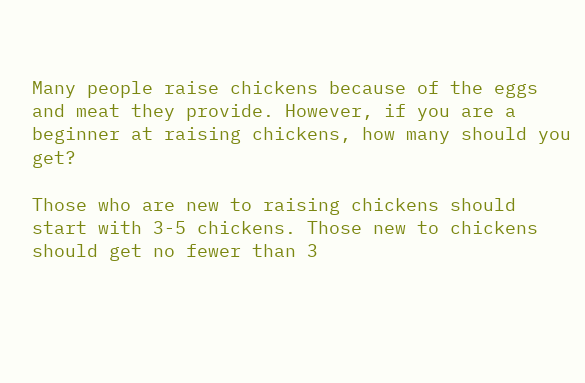Many people raise chickens because of the eggs and meat they provide. However, if you are a beginner at raising chickens, how many should you get?

Those who are new to raising chickens should start with 3-5 chickens. Those new to chickens should get no fewer than 3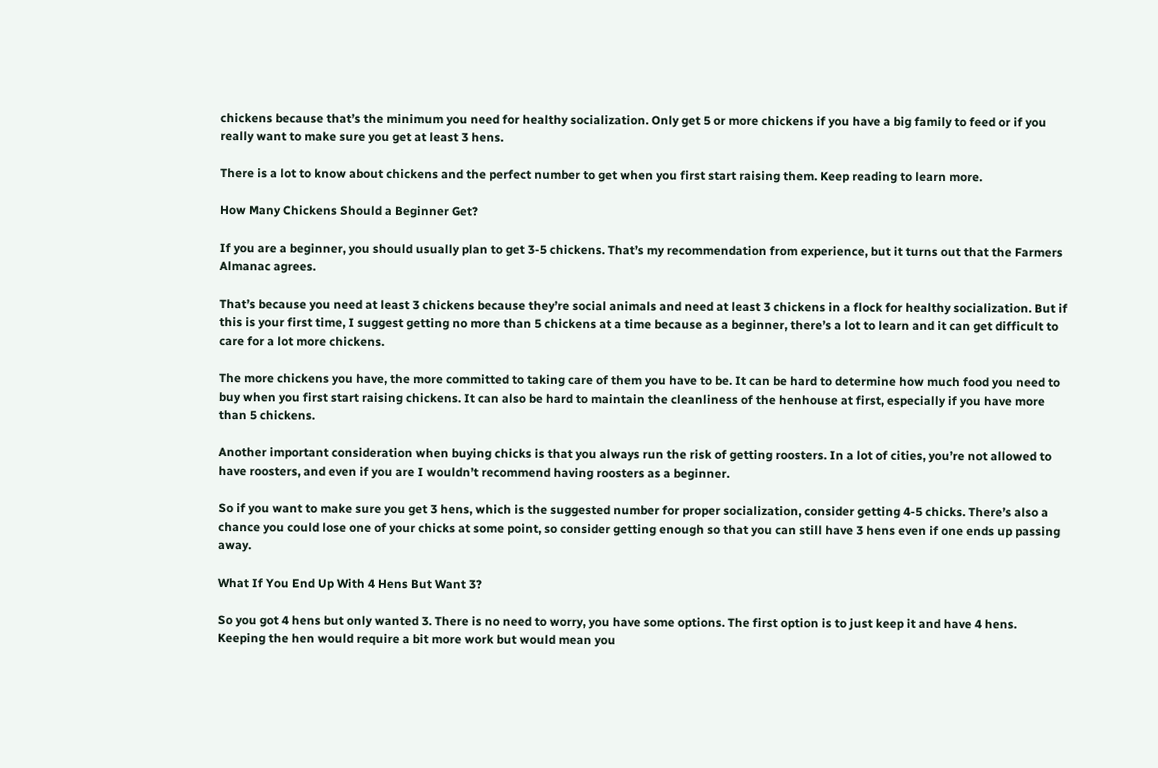chickens because that’s the minimum you need for healthy socialization. Only get 5 or more chickens if you have a big family to feed or if you really want to make sure you get at least 3 hens.

There is a lot to know about chickens and the perfect number to get when you first start raising them. Keep reading to learn more.

How Many Chickens Should a Beginner Get?

If you are a beginner, you should usually plan to get 3-5 chickens. That’s my recommendation from experience, but it turns out that the Farmers Almanac agrees.

That’s because you need at least 3 chickens because they’re social animals and need at least 3 chickens in a flock for healthy socialization. But if this is your first time, I suggest getting no more than 5 chickens at a time because as a beginner, there’s a lot to learn and it can get difficult to care for a lot more chickens.

The more chickens you have, the more committed to taking care of them you have to be. It can be hard to determine how much food you need to buy when you first start raising chickens. It can also be hard to maintain the cleanliness of the henhouse at first, especially if you have more than 5 chickens.

Another important consideration when buying chicks is that you always run the risk of getting roosters. In a lot of cities, you’re not allowed to have roosters, and even if you are I wouldn’t recommend having roosters as a beginner.

So if you want to make sure you get 3 hens, which is the suggested number for proper socialization, consider getting 4-5 chicks. There’s also a chance you could lose one of your chicks at some point, so consider getting enough so that you can still have 3 hens even if one ends up passing away.

What If You End Up With 4 Hens But Want 3?

So you got 4 hens but only wanted 3. There is no need to worry, you have some options. The first option is to just keep it and have 4 hens. Keeping the hen would require a bit more work but would mean you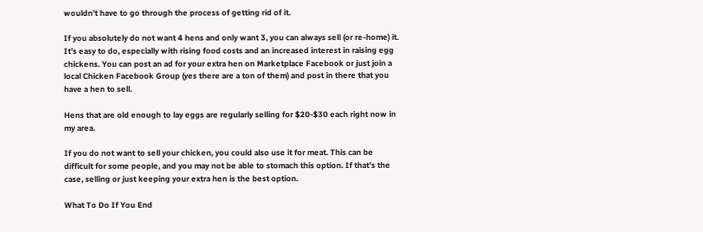wouldn’t have to go through the process of getting rid of it.

If you absolutely do not want 4 hens and only want 3, you can always sell (or re-home) it. It’s easy to do, especially with rising food costs and an increased interest in raising egg chickens. You can post an ad for your extra hen on Marketplace Facebook or just join a local Chicken Facebook Group (yes there are a ton of them) and post in there that you have a hen to sell.

Hens that are old enough to lay eggs are regularly selling for $20-$30 each right now in my area.

If you do not want to sell your chicken, you could also use it for meat. This can be difficult for some people, and you may not be able to stomach this option. If that’s the case, selling or just keeping your extra hen is the best option.

What To Do If You End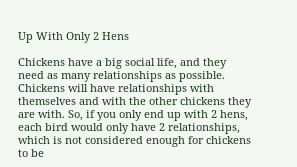Up With Only 2 Hens

Chickens have a big social life, and they need as many relationships as possible. Chickens will have relationships with themselves and with the other chickens they are with. So, if you only end up with 2 hens, each bird would only have 2 relationships, which is not considered enough for chickens to be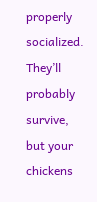properly socialized. They’ll probably survive, but your chickens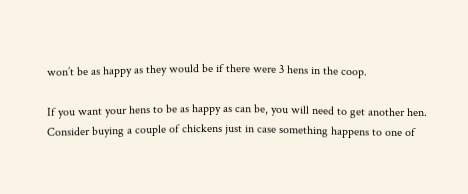won’t be as happy as they would be if there were 3 hens in the coop.

If you want your hens to be as happy as can be, you will need to get another hen. Consider buying a couple of chickens just in case something happens to one of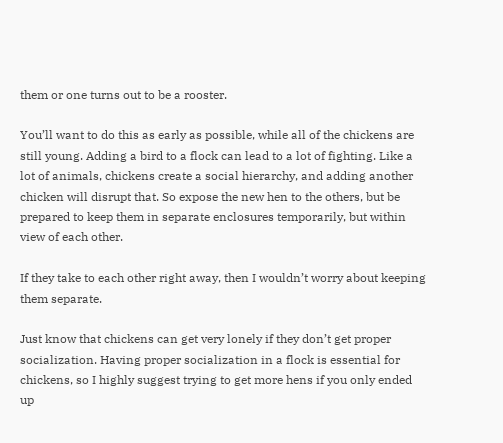them or one turns out to be a rooster.

You’ll want to do this as early as possible, while all of the chickens are still young. Adding a bird to a flock can lead to a lot of fighting. Like a lot of animals, chickens create a social hierarchy, and adding another chicken will disrupt that. So expose the new hen to the others, but be prepared to keep them in separate enclosures temporarily, but within view of each other.

If they take to each other right away, then I wouldn’t worry about keeping them separate.

Just know that chickens can get very lonely if they don’t get proper socialization. Having proper socialization in a flock is essential for chickens, so I highly suggest trying to get more hens if you only ended up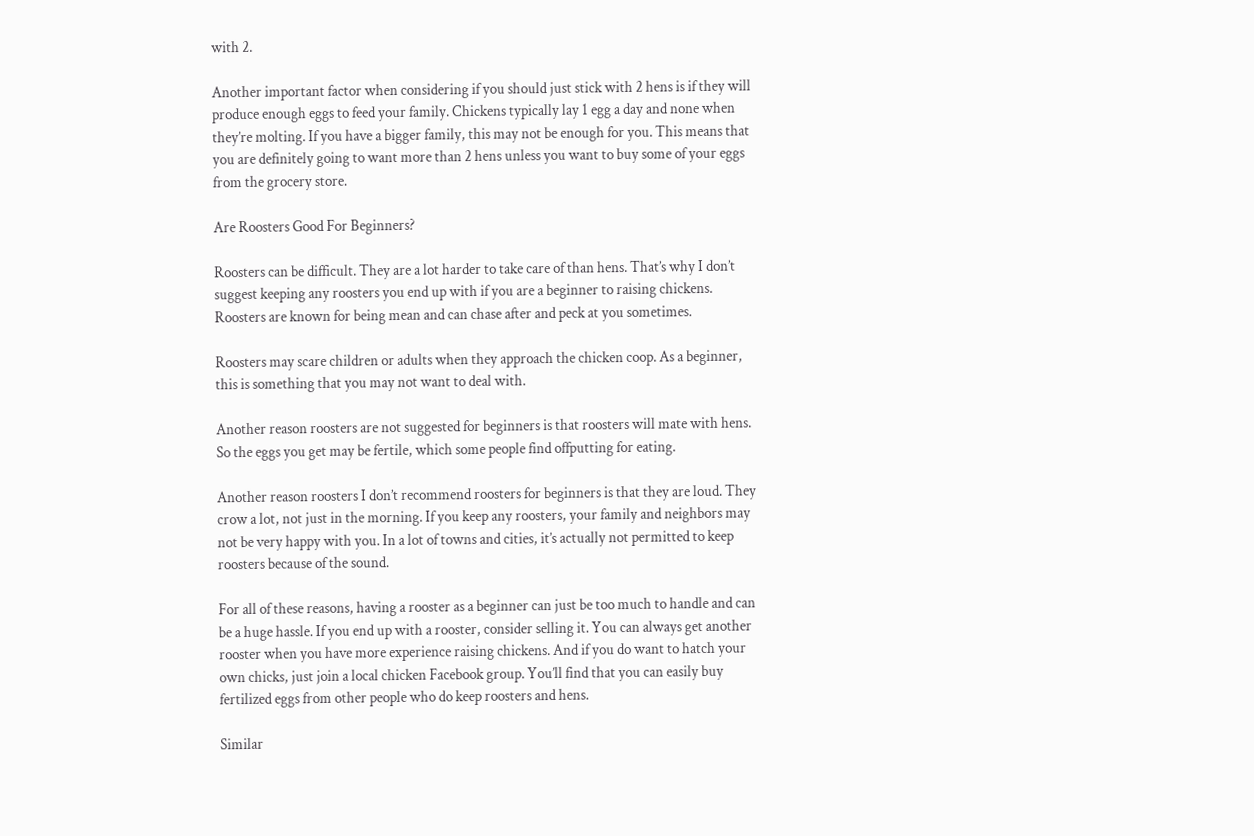with 2.

Another important factor when considering if you should just stick with 2 hens is if they will produce enough eggs to feed your family. Chickens typically lay 1 egg a day and none when they’re molting. If you have a bigger family, this may not be enough for you. This means that you are definitely going to want more than 2 hens unless you want to buy some of your eggs from the grocery store.

Are Roosters Good For Beginners?

Roosters can be difficult. They are a lot harder to take care of than hens. That’s why I don’t suggest keeping any roosters you end up with if you are a beginner to raising chickens. Roosters are known for being mean and can chase after and peck at you sometimes.

Roosters may scare children or adults when they approach the chicken coop. As a beginner, this is something that you may not want to deal with.

Another reason roosters are not suggested for beginners is that roosters will mate with hens. So the eggs you get may be fertile, which some people find offputting for eating.

Another reason roosters I don’t recommend roosters for beginners is that they are loud. They crow a lot, not just in the morning. If you keep any roosters, your family and neighbors may not be very happy with you. In a lot of towns and cities, it’s actually not permitted to keep roosters because of the sound.

For all of these reasons, having a rooster as a beginner can just be too much to handle and can be a huge hassle. If you end up with a rooster, consider selling it. You can always get another rooster when you have more experience raising chickens. And if you do want to hatch your own chicks, just join a local chicken Facebook group. You’ll find that you can easily buy fertilized eggs from other people who do keep roosters and hens.

Similar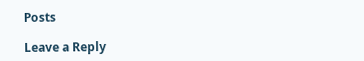Posts

Leave a Reply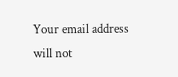Your email address will not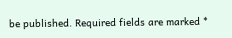be published. Required fields are marked *